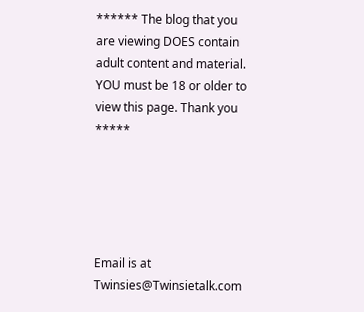****** The blog that you are viewing DOES contain adult content and material. YOU must be 18 or older to view this page. Thank you *****





Email is at Twinsies@Twinsietalk.com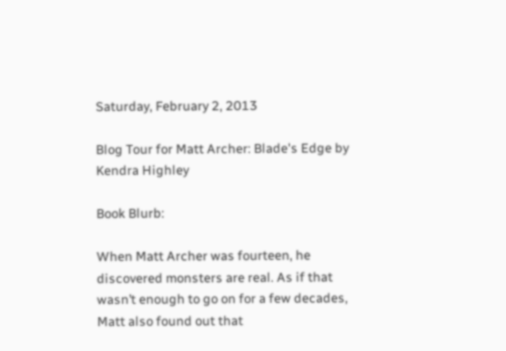Saturday, February 2, 2013

Blog Tour for Matt Archer: Blade's Edge by Kendra Highley

Book Blurb:

When Matt Archer was fourteen, he discovered monsters are real. As if that wasn’t enough to go on for a few decades, Matt also found out that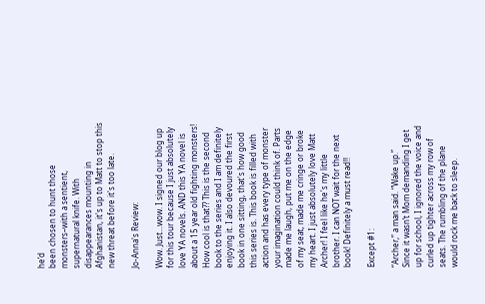he’d
been chosen to hunt those monsters–with a sentient, supernatural knife. With disappearances mounting in Afghanistan, it's up to Matt to stop this
new threat before it's too late.

Jo-Anna's Review:

Wow. Just...wow. I signed our blog up for this tour because I just absolutely love YA novels. AND this YA novel is about a 15 year old fighting monsters! How cool is that?? This is the second book to the series and I am definitely enjoying it. I also devoured the first book in one sitting, that's how good this series is. This book is filled with action and has every type of monster your imagination could think of. Parts made me laugh, put me on the edge of my seat, made me cringe or broke my heart. I just absolutely love Matt Archer! I feel like he's my little brother. I can NOT wait for the next book! Definitely a must read!!

Except #1:

“Archer,” a man said. “Wake up.”
Since it wasn’t Mom demanding I get up for school, I ignored the voice and curled up tighter across my row of seats. The rumbling of the plane would rock me back to sleep.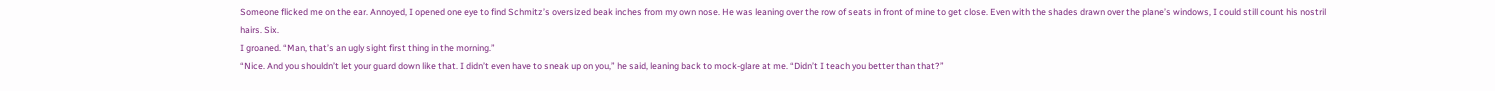Someone flicked me on the ear. Annoyed, I opened one eye to find Schmitz’s oversized beak inches from my own nose. He was leaning over the row of seats in front of mine to get close. Even with the shades drawn over the plane’s windows, I could still count his nostril hairs. Six.
I groaned. “Man, that’s an ugly sight first thing in the morning.”
“Nice. And you shouldn’t let your guard down like that. I didn’t even have to sneak up on you,” he said, leaning back to mock-glare at me. “Didn’t I teach you better than that?”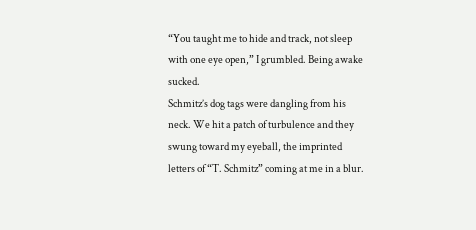“You taught me to hide and track, not sleep with one eye open,” I grumbled. Being awake sucked.
Schmitz’s dog tags were dangling from his neck. We hit a patch of turbulence and they swung toward my eyeball, the imprinted letters of “T. Schmitz” coming at me in a blur.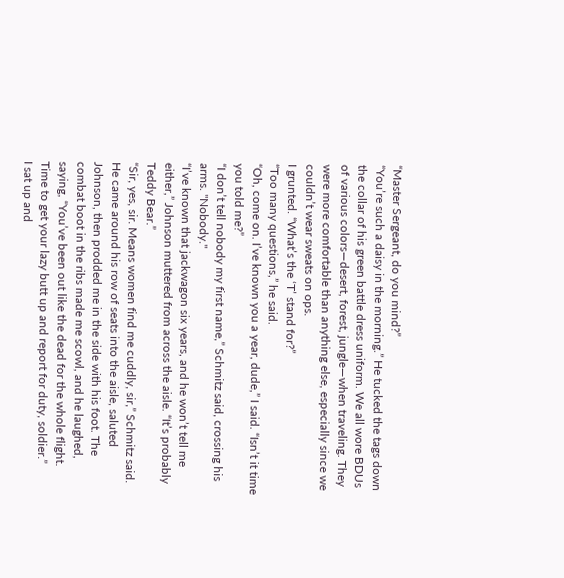“Master Sergeant, do you mind?”
“You’re such a daisy in the morning.” He tucked the tags down the collar of his green battle dress uniform. We all wore BDUs of various colors—desert, forest, jungle—when traveling. They were more comfortable than anything else, especially since we couldn’t wear sweats on ops.
I grunted. “What’s the ‘T’ stand for?”
“Too many questions,” he said.
“Oh, come on. I’ve known you a year, dude,” I said. “Isn’t it time you told me?”
“I don’t tell nobody my first name,” Schmitz said, crossing his arms. "Nobody."
“I’ve known that jackwagon six years, and he won’t tell me either,” Johnson muttered from across the aisle. “It’s probably Teddy Bear.”
“Sir, yes, sir. Means women find me cuddly, sir,” Schmitz said. He came around his row of seats into the aisle, saluted Johnson, then prodded me in the side with his foot. The combat boot in the ribs made me scowl, and he laughed, saying, “You’ve been out like the dead for the whole flight. Time to get your lazy butt up and report for duty, soldier.”
I sat up and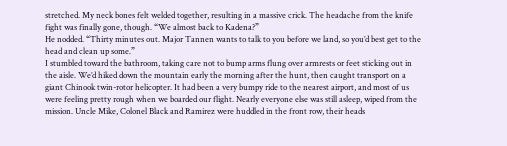stretched. My neck bones felt welded together, resulting in a massive crick. The headache from the knife fight was finally gone, though. “We almost back to Kadena?”
He nodded. “Thirty minutes out. Major Tannen wants to talk to you before we land, so you’d best get to the head and clean up some.”
I stumbled toward the bathroom, taking care not to bump arms flung over armrests or feet sticking out in the aisle. We’d hiked down the mountain early the morning after the hunt, then caught transport on a giant Chinook twin-rotor helicopter. It had been a very bumpy ride to the nearest airport, and most of us were feeling pretty rough when we boarded our flight. Nearly everyone else was still asleep, wiped from the mission. Uncle Mike, Colonel Black and Ramirez were huddled in the front row, their heads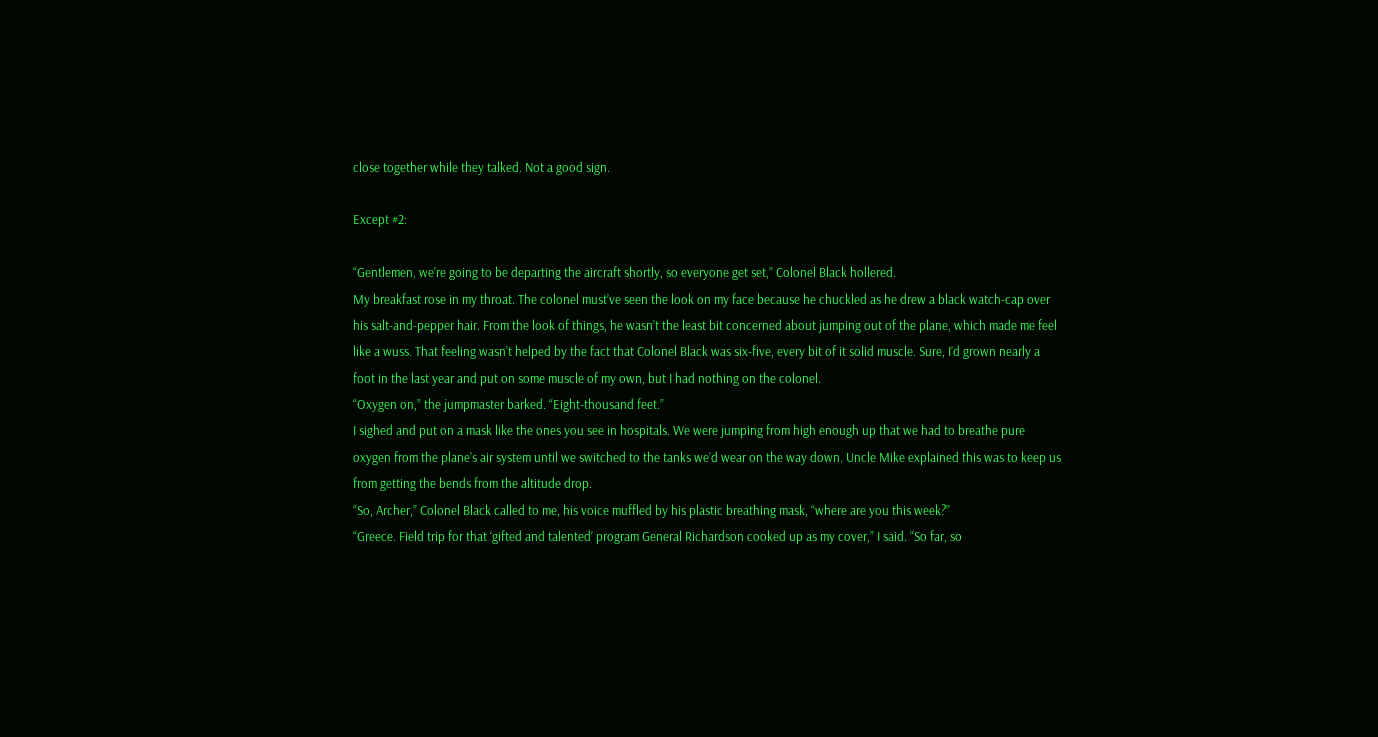close together while they talked. Not a good sign.

Except #2:

“Gentlemen, we’re going to be departing the aircraft shortly, so everyone get set,” Colonel Black hollered.
My breakfast rose in my throat. The colonel must’ve seen the look on my face because he chuckled as he drew a black watch-cap over his salt-and-pepper hair. From the look of things, he wasn’t the least bit concerned about jumping out of the plane, which made me feel like a wuss. That feeling wasn’t helped by the fact that Colonel Black was six-five, every bit of it solid muscle. Sure, I’d grown nearly a foot in the last year and put on some muscle of my own, but I had nothing on the colonel.
“Oxygen on,” the jumpmaster barked. “Eight-thousand feet.”
I sighed and put on a mask like the ones you see in hospitals. We were jumping from high enough up that we had to breathe pure oxygen from the plane’s air system until we switched to the tanks we’d wear on the way down. Uncle Mike explained this was to keep us from getting the bends from the altitude drop.
“So, Archer,” Colonel Black called to me, his voice muffled by his plastic breathing mask, “where are you this week?”
“Greece. Field trip for that ‘gifted and talented’ program General Richardson cooked up as my cover,” I said. “So far, so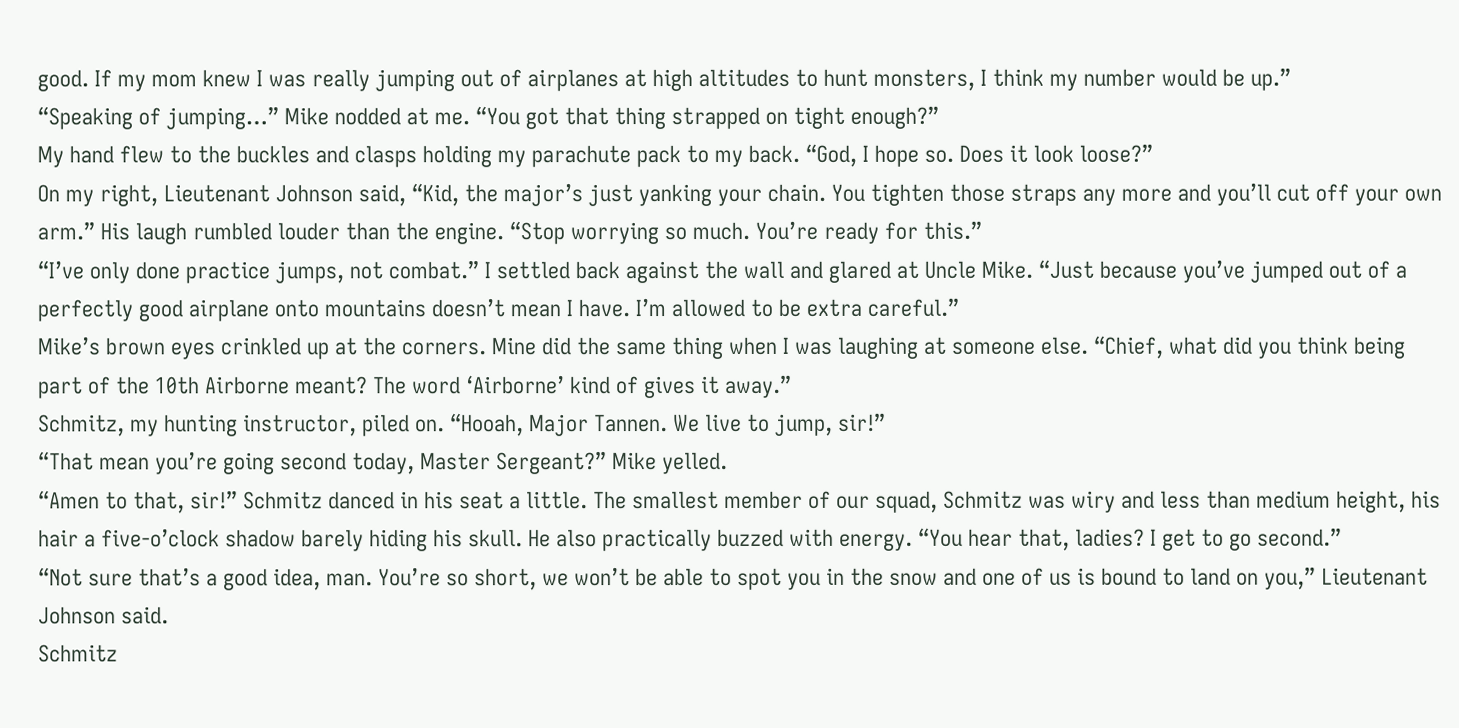good. If my mom knew I was really jumping out of airplanes at high altitudes to hunt monsters, I think my number would be up.”
“Speaking of jumping…” Mike nodded at me. “You got that thing strapped on tight enough?”
My hand flew to the buckles and clasps holding my parachute pack to my back. “God, I hope so. Does it look loose?”
On my right, Lieutenant Johnson said, “Kid, the major’s just yanking your chain. You tighten those straps any more and you’ll cut off your own arm.” His laugh rumbled louder than the engine. “Stop worrying so much. You’re ready for this.”
“I’ve only done practice jumps, not combat.” I settled back against the wall and glared at Uncle Mike. “Just because you’ve jumped out of a perfectly good airplane onto mountains doesn’t mean I have. I’m allowed to be extra careful.”
Mike’s brown eyes crinkled up at the corners. Mine did the same thing when I was laughing at someone else. “Chief, what did you think being part of the 10th Airborne meant? The word ‘Airborne’ kind of gives it away.”
Schmitz, my hunting instructor, piled on. “Hooah, Major Tannen. We live to jump, sir!”
“That mean you’re going second today, Master Sergeant?” Mike yelled.
“Amen to that, sir!” Schmitz danced in his seat a little. The smallest member of our squad, Schmitz was wiry and less than medium height, his hair a five-o’clock shadow barely hiding his skull. He also practically buzzed with energy. “You hear that, ladies? I get to go second.”
“Not sure that’s a good idea, man. You’re so short, we won’t be able to spot you in the snow and one of us is bound to land on you,” Lieutenant Johnson said.
Schmitz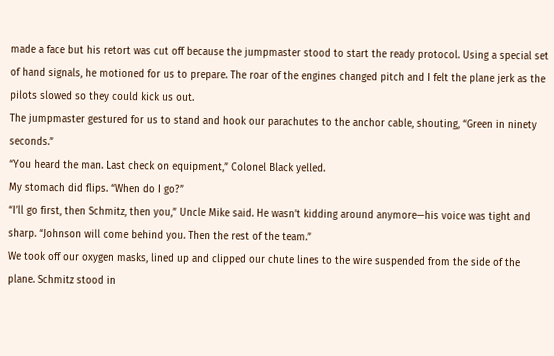made a face but his retort was cut off because the jumpmaster stood to start the ready protocol. Using a special set of hand signals, he motioned for us to prepare. The roar of the engines changed pitch and I felt the plane jerk as the pilots slowed so they could kick us out.
The jumpmaster gestured for us to stand and hook our parachutes to the anchor cable, shouting, “Green in ninety seconds.”
“You heard the man. Last check on equipment,” Colonel Black yelled.
My stomach did flips. “When do I go?”
“I’ll go first, then Schmitz, then you,” Uncle Mike said. He wasn’t kidding around anymore—his voice was tight and sharp. “Johnson will come behind you. Then the rest of the team.”
We took off our oxygen masks, lined up and clipped our chute lines to the wire suspended from the side of the plane. Schmitz stood in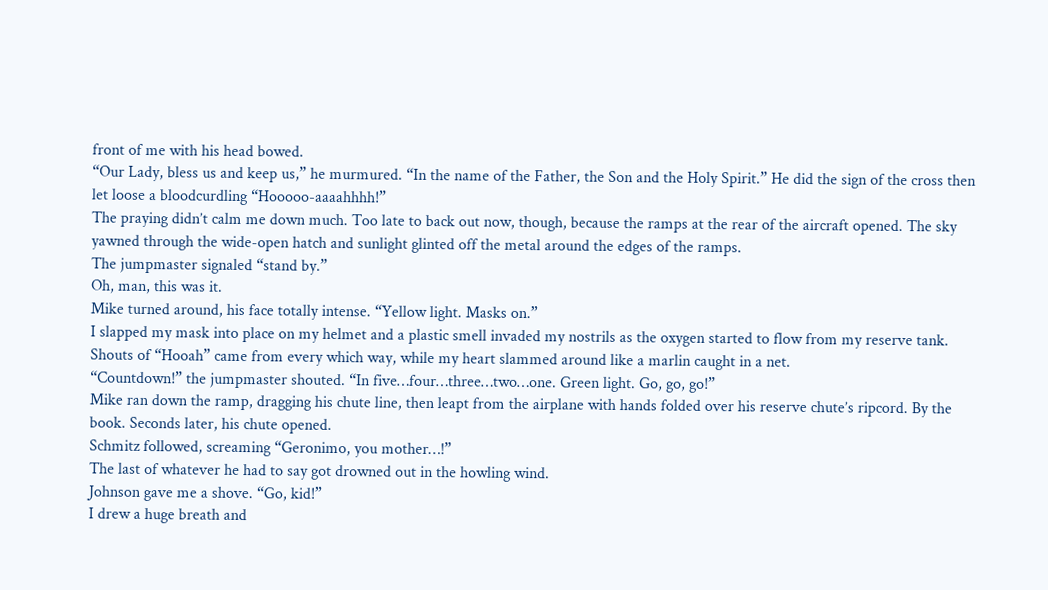front of me with his head bowed.
“Our Lady, bless us and keep us,” he murmured. “In the name of the Father, the Son and the Holy Spirit.” He did the sign of the cross then let loose a bloodcurdling “Hooooo-aaaahhhh!”
The praying didn’t calm me down much. Too late to back out now, though, because the ramps at the rear of the aircraft opened. The sky yawned through the wide-open hatch and sunlight glinted off the metal around the edges of the ramps.
The jumpmaster signaled “stand by.”
Oh, man, this was it.
Mike turned around, his face totally intense. “Yellow light. Masks on.”
I slapped my mask into place on my helmet and a plastic smell invaded my nostrils as the oxygen started to flow from my reserve tank. Shouts of “Hooah” came from every which way, while my heart slammed around like a marlin caught in a net.
“Countdown!” the jumpmaster shouted. “In five…four…three…two…one. Green light. Go, go, go!”
Mike ran down the ramp, dragging his chute line, then leapt from the airplane with hands folded over his reserve chute’s ripcord. By the book. Seconds later, his chute opened.
Schmitz followed, screaming “Geronimo, you mother…!”
The last of whatever he had to say got drowned out in the howling wind.
Johnson gave me a shove. “Go, kid!”
I drew a huge breath and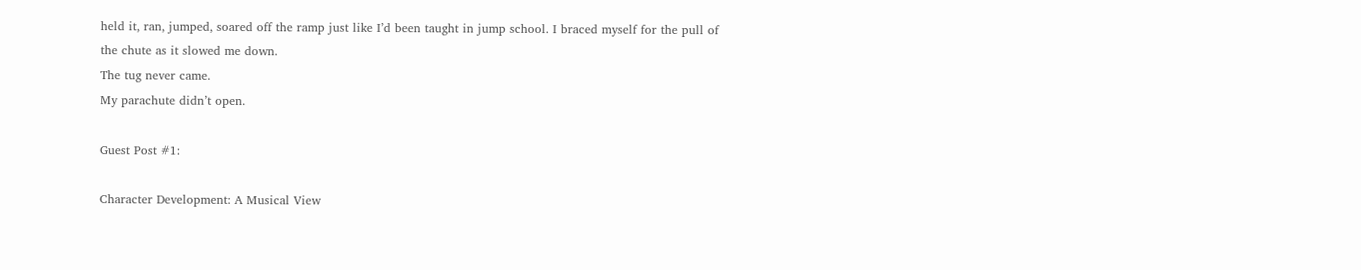held it, ran, jumped, soared off the ramp just like I’d been taught in jump school. I braced myself for the pull of the chute as it slowed me down.
The tug never came.
My parachute didn’t open.

Guest Post #1:

Character Development: A Musical View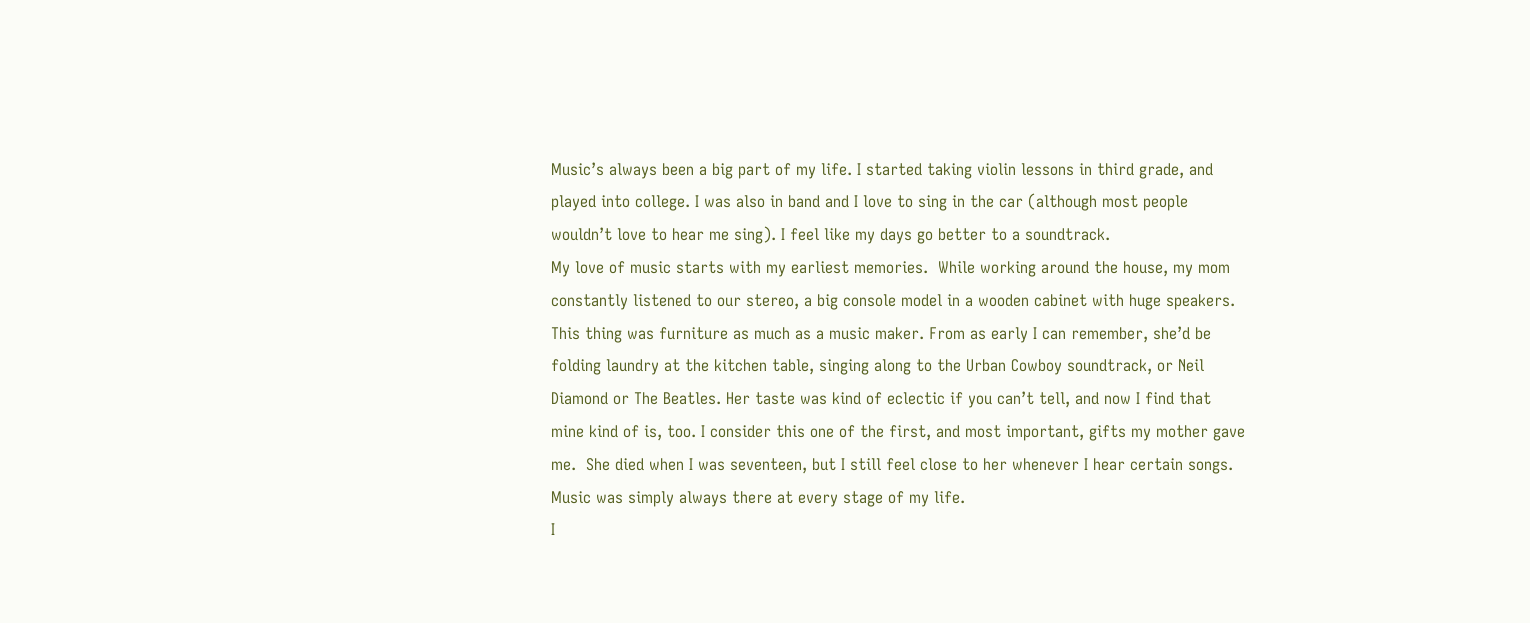Music’s always been a big part of my life. I started taking violin lessons in third grade, and played into college. I was also in band and I love to sing in the car (although most people wouldn’t love to hear me sing). I feel like my days go better to a soundtrack.
My love of music starts with my earliest memories.  While working around the house, my mom constantly listened to our stereo, a big console model in a wooden cabinet with huge speakers. This thing was furniture as much as a music maker. From as early I can remember, she’d be folding laundry at the kitchen table, singing along to the Urban Cowboy soundtrack, or Neil Diamond or The Beatles. Her taste was kind of eclectic if you can’t tell, and now I find that mine kind of is, too. I consider this one of the first, and most important, gifts my mother gave me.  She died when I was seventeen, but I still feel close to her whenever I hear certain songs. Music was simply always there at every stage of my life.
I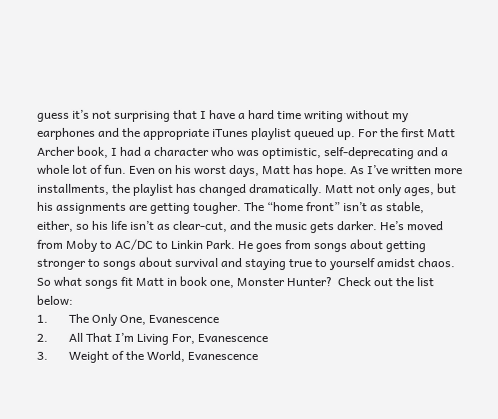guess it’s not surprising that I have a hard time writing without my earphones and the appropriate iTunes playlist queued up. For the first Matt Archer book, I had a character who was optimistic, self-deprecating and a whole lot of fun. Even on his worst days, Matt has hope. As I’ve written more installments, the playlist has changed dramatically. Matt not only ages, but his assignments are getting tougher. The “home front” isn’t as stable, either, so his life isn’t as clear-cut, and the music gets darker. He’s moved from Moby to AC/DC to Linkin Park. He goes from songs about getting stronger to songs about survival and staying true to yourself amidst chaos.
So what songs fit Matt in book one, Monster Hunter?  Check out the list below:
1.       The Only One, Evanescence
2.       All That I’m Living For, Evanescence
3.       Weight of the World, Evanescence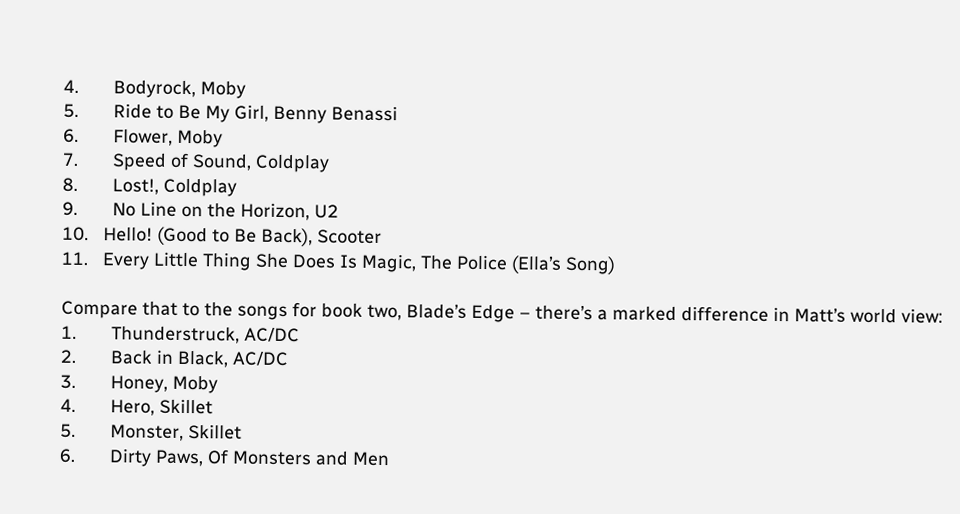4.       Bodyrock, Moby
5.       Ride to Be My Girl, Benny Benassi
6.       Flower, Moby
7.       Speed of Sound, Coldplay
8.       Lost!, Coldplay
9.       No Line on the Horizon, U2
10.   Hello! (Good to Be Back), Scooter
11.   Every Little Thing She Does Is Magic, The Police (Ella’s Song)

Compare that to the songs for book two, Blade’s Edge – there’s a marked difference in Matt’s world view:
1.       Thunderstruck, AC/DC
2.       Back in Black, AC/DC
3.       Honey, Moby
4.       Hero, Skillet
5.       Monster, Skillet
6.       Dirty Paws, Of Monsters and Men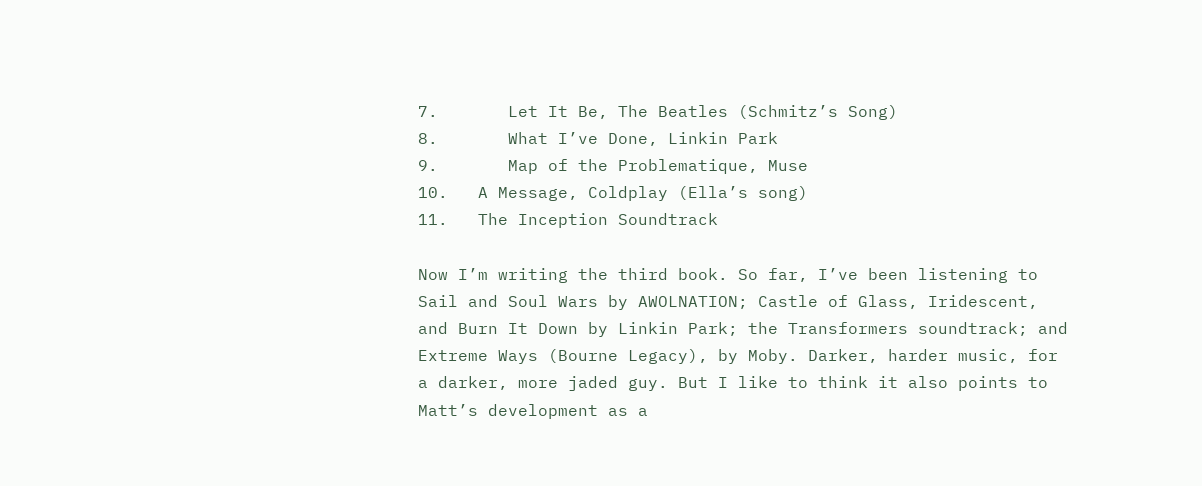7.       Let It Be, The Beatles (Schmitz’s Song)
8.       What I’ve Done, Linkin Park
9.       Map of the Problematique, Muse
10.   A Message, Coldplay (Ella’s song)
11.   The Inception Soundtrack

Now I’m writing the third book. So far, I’ve been listening to Sail and Soul Wars by AWOLNATION; Castle of Glass, Iridescent, and Burn It Down by Linkin Park; the Transformers soundtrack; and Extreme Ways (Bourne Legacy), by Moby. Darker, harder music, for a darker, more jaded guy. But I like to think it also points to Matt’s development as a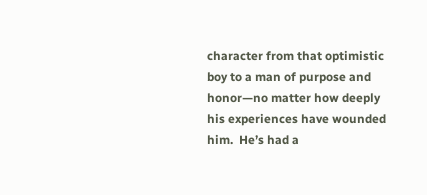character from that optimistic boy to a man of purpose and honor—no matter how deeply his experiences have wounded him.  He’s had a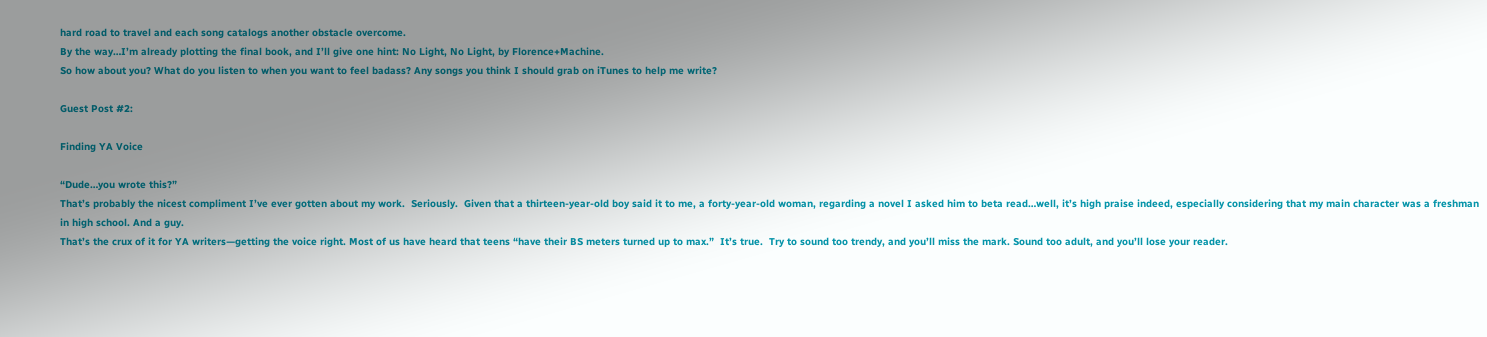hard road to travel and each song catalogs another obstacle overcome.
By the way…I’m already plotting the final book, and I’ll give one hint: No Light, No Light, by Florence+Machine.
So how about you? What do you listen to when you want to feel badass? Any songs you think I should grab on iTunes to help me write?

Guest Post #2:

Finding YA Voice

“Dude…you wrote this?”
That’s probably the nicest compliment I’ve ever gotten about my work.  Seriously.  Given that a thirteen-year-old boy said it to me, a forty-year-old woman, regarding a novel I asked him to beta read…well, it’s high praise indeed, especially considering that my main character was a freshman in high school. And a guy.
That’s the crux of it for YA writers—getting the voice right. Most of us have heard that teens “have their BS meters turned up to max.”  It’s true.  Try to sound too trendy, and you’ll miss the mark. Sound too adult, and you’ll lose your reader.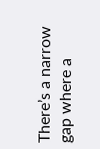There’s a narrow gap where a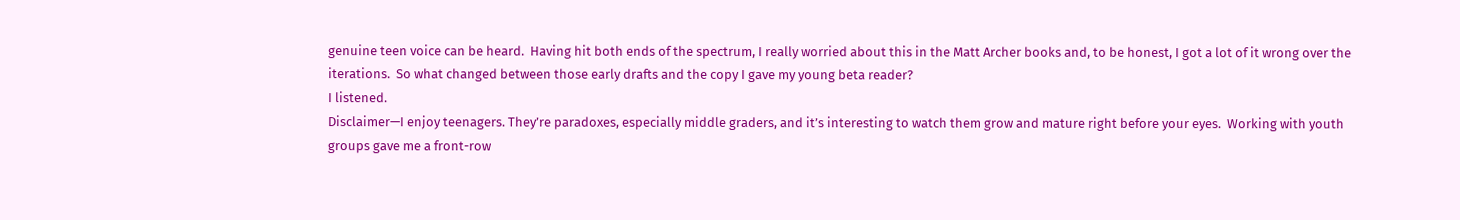genuine teen voice can be heard.  Having hit both ends of the spectrum, I really worried about this in the Matt Archer books and, to be honest, I got a lot of it wrong over the iterations.  So what changed between those early drafts and the copy I gave my young beta reader?
I listened.
Disclaimer—I enjoy teenagers. They’re paradoxes, especially middle graders, and it’s interesting to watch them grow and mature right before your eyes.  Working with youth groups gave me a front-row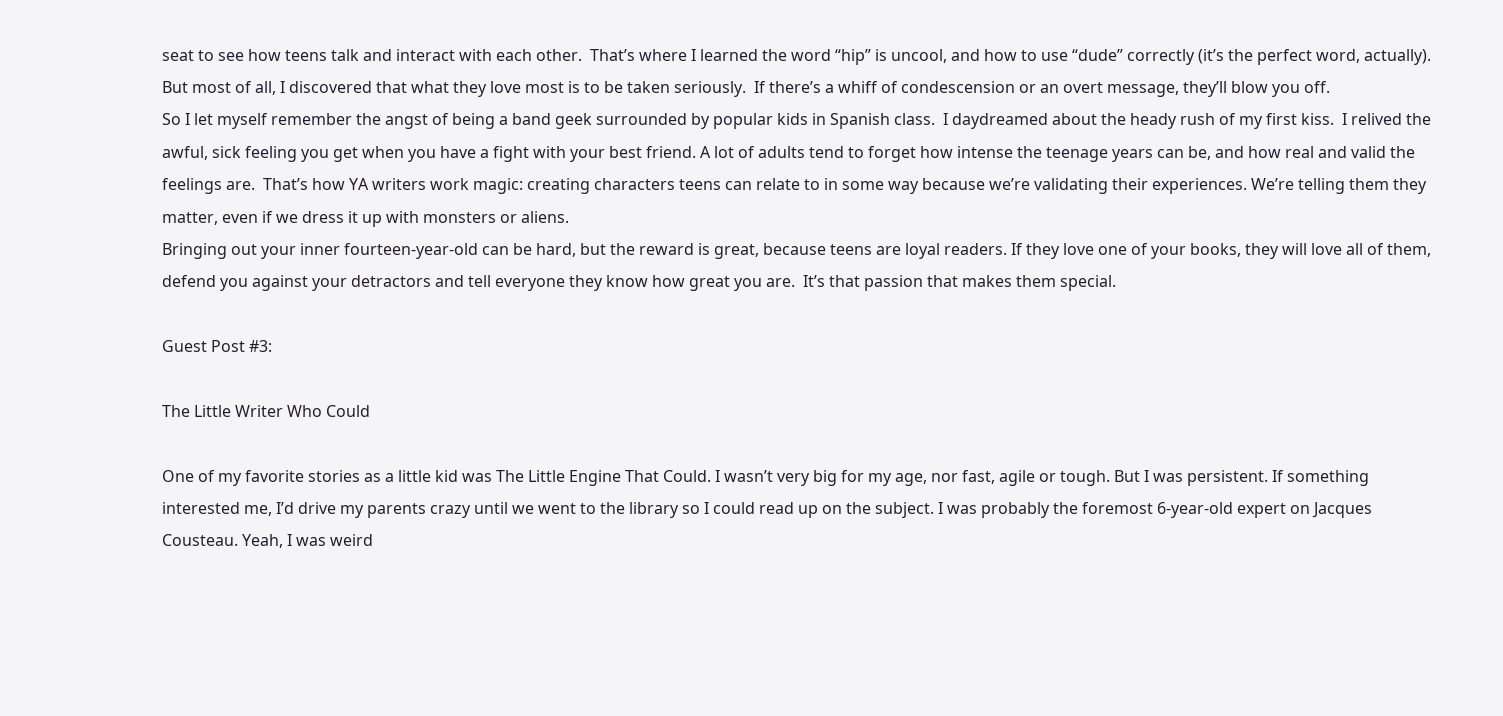seat to see how teens talk and interact with each other.  That’s where I learned the word “hip” is uncool, and how to use “dude” correctly (it’s the perfect word, actually). But most of all, I discovered that what they love most is to be taken seriously.  If there’s a whiff of condescension or an overt message, they’ll blow you off.
So I let myself remember the angst of being a band geek surrounded by popular kids in Spanish class.  I daydreamed about the heady rush of my first kiss.  I relived the awful, sick feeling you get when you have a fight with your best friend. A lot of adults tend to forget how intense the teenage years can be, and how real and valid the feelings are.  That’s how YA writers work magic: creating characters teens can relate to in some way because we’re validating their experiences. We’re telling them they matter, even if we dress it up with monsters or aliens.
Bringing out your inner fourteen-year-old can be hard, but the reward is great, because teens are loyal readers. If they love one of your books, they will love all of them, defend you against your detractors and tell everyone they know how great you are.  It’s that passion that makes them special.

Guest Post #3:

The Little Writer Who Could

One of my favorite stories as a little kid was The Little Engine That Could. I wasn’t very big for my age, nor fast, agile or tough. But I was persistent. If something interested me, I’d drive my parents crazy until we went to the library so I could read up on the subject. I was probably the foremost 6-year-old expert on Jacques Cousteau. Yeah, I was weird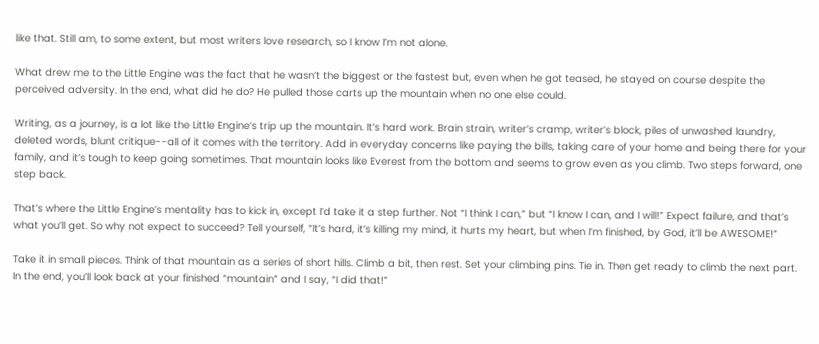like that. Still am, to some extent, but most writers love research, so I know I’m not alone.

What drew me to the Little Engine was the fact that he wasn’t the biggest or the fastest but, even when he got teased, he stayed on course despite the perceived adversity. In the end, what did he do? He pulled those carts up the mountain when no one else could.

Writing, as a journey, is a lot like the Little Engine’s trip up the mountain. It’s hard work. Brain strain, writer’s cramp, writer’s block, piles of unwashed laundry, deleted words, blunt critique--all of it comes with the territory. Add in everyday concerns like paying the bills, taking care of your home and being there for your family, and it’s tough to keep going sometimes. That mountain looks like Everest from the bottom and seems to grow even as you climb. Two steps forward, one step back.

That’s where the Little Engine’s mentality has to kick in, except I’d take it a step further. Not “I think I can,” but “I know I can, and I will!” Expect failure, and that’s what you’ll get. So why not expect to succeed? Tell yourself, “It’s hard, it’s killing my mind, it hurts my heart, but when I’m finished, by God, it’ll be AWESOME!”

Take it in small pieces. Think of that mountain as a series of short hills. Climb a bit, then rest. Set your climbing pins. Tie in. Then get ready to climb the next part. In the end, you’ll look back at your finished “mountain” and I say, “I did that!”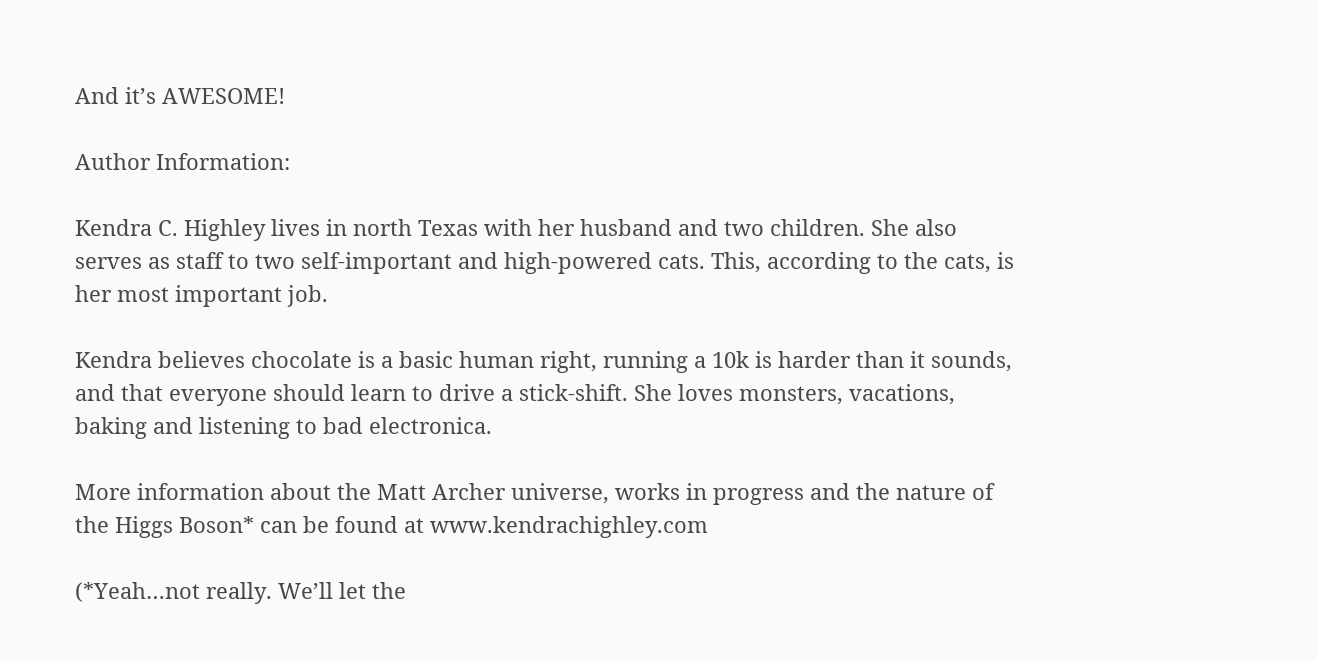And it’s AWESOME!

Author Information:

Kendra C. Highley lives in north Texas with her husband and two children. She also serves as staff to two self-important and high-powered cats. This, according to the cats, is her most important job.

Kendra believes chocolate is a basic human right, running a 10k is harder than it sounds, and that everyone should learn to drive a stick-shift. She loves monsters, vacations, baking and listening to bad electronica.

More information about the Matt Archer universe, works in progress and the nature of the Higgs Boson* can be found at www.kendrachighley.com

(*Yeah…not really. We’ll let the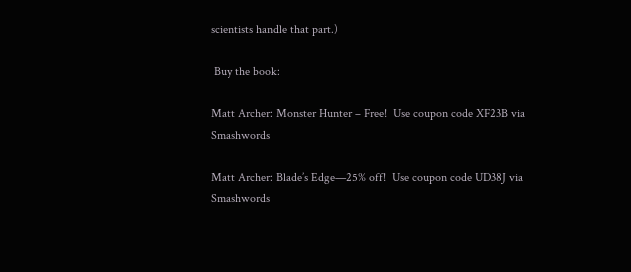scientists handle that part.)

 Buy the book:

Matt Archer: Monster Hunter – Free!  Use coupon code XF23B via Smashwords

Matt Archer: Blade’s Edge—25% off!  Use coupon code UD38J via Smashwords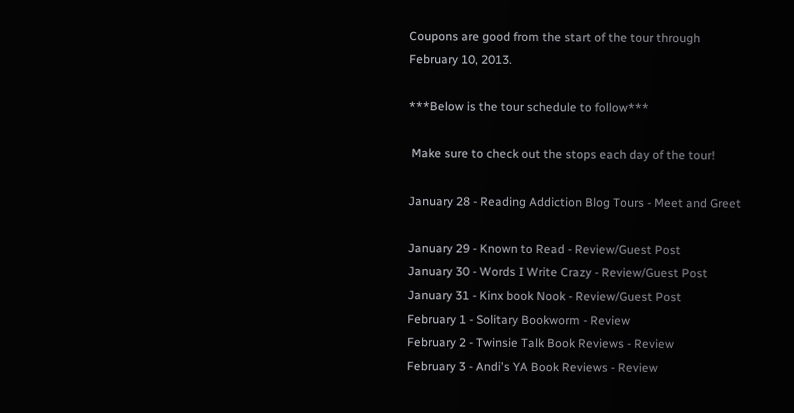Coupons are good from the start of the tour through February 10, 2013.

***Below is the tour schedule to follow***

 Make sure to check out the stops each day of the tour!

January 28 - Reading Addiction Blog Tours - Meet and Greet

January 29 - Known to Read - Review/Guest Post
January 30 - Words I Write Crazy - Review/Guest Post
January 31 - Kinx book Nook - Review/Guest Post
February 1 - Solitary Bookworm - Review
February 2 - Twinsie Talk Book Reviews - Review
February 3 - Andi's YA Book Reviews - Review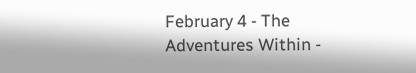February 4 - The Adventures Within -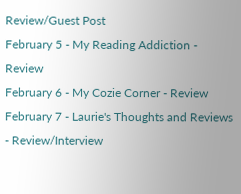Review/Guest Post
February 5 - My Reading Addiction - Review
February 6 - My Cozie Corner - Review
February 7 - Laurie's Thoughts and Reviews - Review/Interview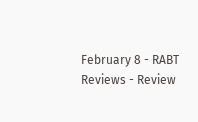February 8 - RABT Reviews - Review